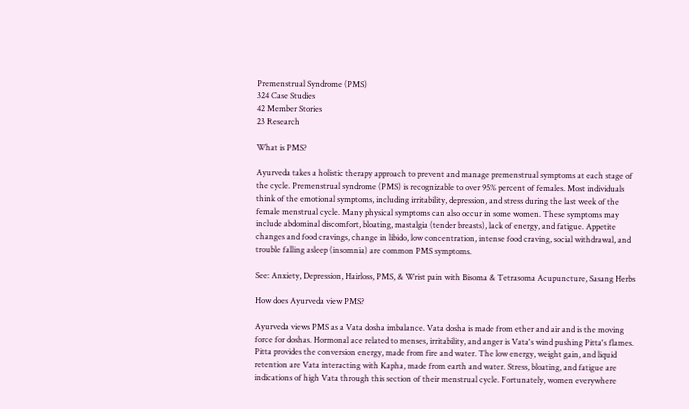Premenstrual Syndrome (PMS)
324 Case Studies
42 Member Stories
23 Research

What is PMS?

Ayurveda takes a holistic therapy approach to prevent and manage premenstrual symptoms at each stage of the cycle. Premenstrual syndrome (PMS) is recognizable to over 95% percent of females. Most individuals think of the emotional symptoms, including irritability, depression, and stress during the last week of the female menstrual cycle. Many physical symptoms can also occur in some women. These symptoms may include abdominal discomfort, bloating, mastalgia (tender breasts), lack of energy, and fatigue. Appetite changes and food cravings, change in libido, low concentration, intense food craving, social withdrawal, and trouble falling asleep (insomnia) are common PMS symptoms.

See: Anxiety, Depression, Hairloss, PMS, & Wrist pain with Bisoma & Tetrasoma Acupuncture, Sasang Herbs

How does Ayurveda view PMS?

Ayurveda views PMS as a Vata dosha imbalance. Vata dosha is made from ether and air and is the moving force for doshas. Hormonal ace related to menses, irritability, and anger is Vata's wind pushing Pitta's flames. Pitta provides the conversion energy, made from fire and water. The low energy, weight gain, and liquid retention are Vata interacting with Kapha, made from earth and water. Stress, bloating, and fatigue are indications of high Vata through this section of their menstrual cycle. Fortunately, women everywhere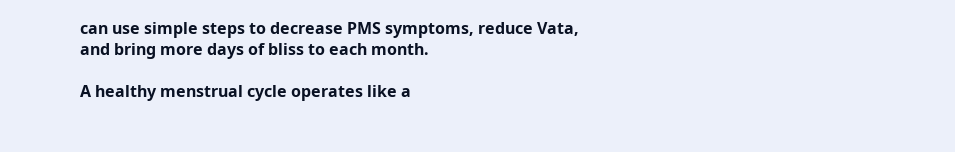can use simple steps to decrease PMS symptoms, reduce Vata, and bring more days of bliss to each month.

A healthy menstrual cycle operates like a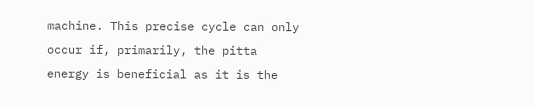machine. This precise cycle can only occur if, primarily, the pitta energy is beneficial as it is the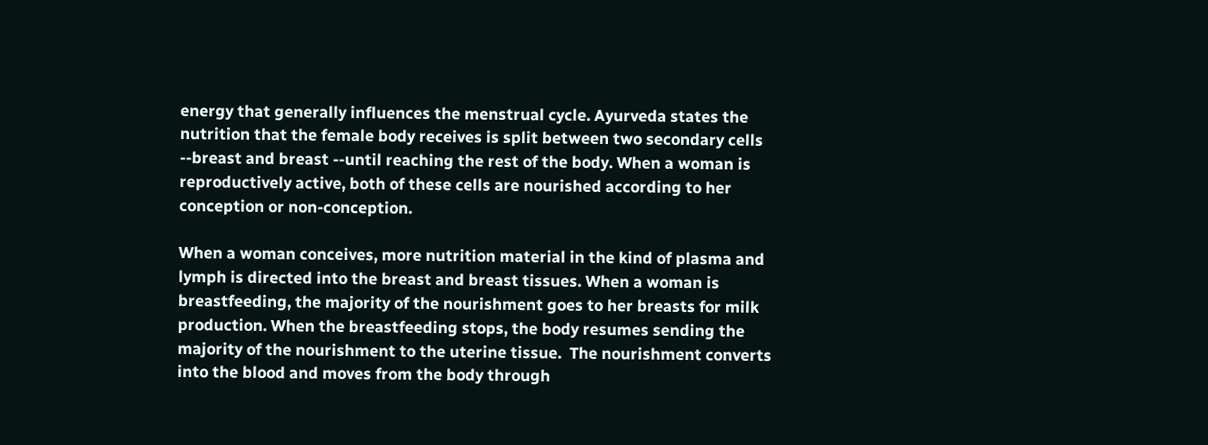energy that generally influences the menstrual cycle. Ayurveda states the nutrition that the female body receives is split between two secondary cells --breast and breast --until reaching the rest of the body. When a woman is reproductively active, both of these cells are nourished according to her conception or non-conception.

When a woman conceives, more nutrition material in the kind of plasma and lymph is directed into the breast and breast tissues. When a woman is breastfeeding, the majority of the nourishment goes to her breasts for milk production. When the breastfeeding stops, the body resumes sending the majority of the nourishment to the uterine tissue.  The nourishment converts into the blood and moves from the body through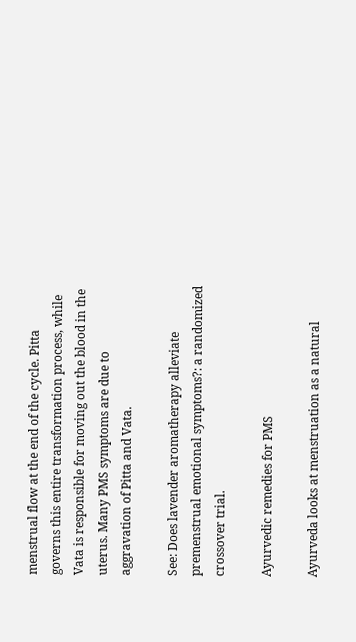menstrual flow at the end of the cycle. Pitta governs this entire transformation process, while Vata is responsible for moving out the blood in the uterus. Many PMS symptoms are due to aggravation of Pitta and Vata.

See: Does lavender aromatherapy alleviate premenstrual emotional symptoms?: a randomized crossover trial.

Ayurvedic remedies for PMS

Ayurveda looks at menstruation as a natural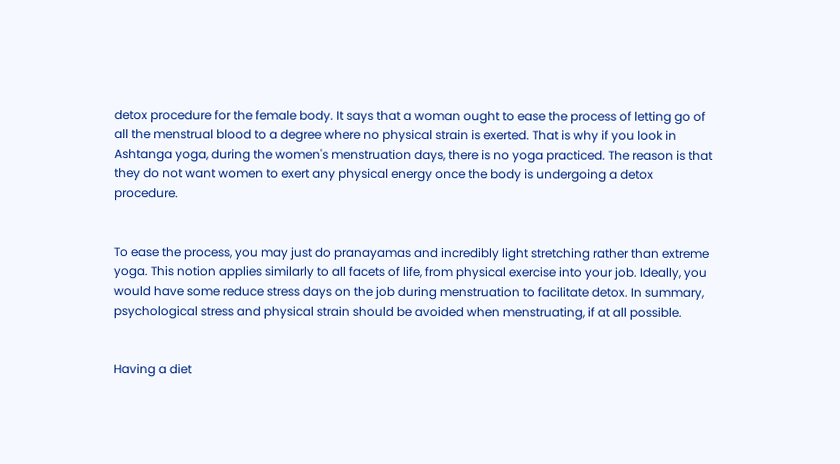detox procedure for the female body. It says that a woman ought to ease the process of letting go of all the menstrual blood to a degree where no physical strain is exerted. That is why if you look in Ashtanga yoga, during the women's menstruation days, there is no yoga practiced. The reason is that they do not want women to exert any physical energy once the body is undergoing a detox procedure.


To ease the process, you may just do pranayamas and incredibly light stretching rather than extreme yoga. This notion applies similarly to all facets of life, from physical exercise into your job. Ideally, you would have some reduce stress days on the job during menstruation to facilitate detox. In summary, psychological stress and physical strain should be avoided when menstruating, if at all possible.


Having a diet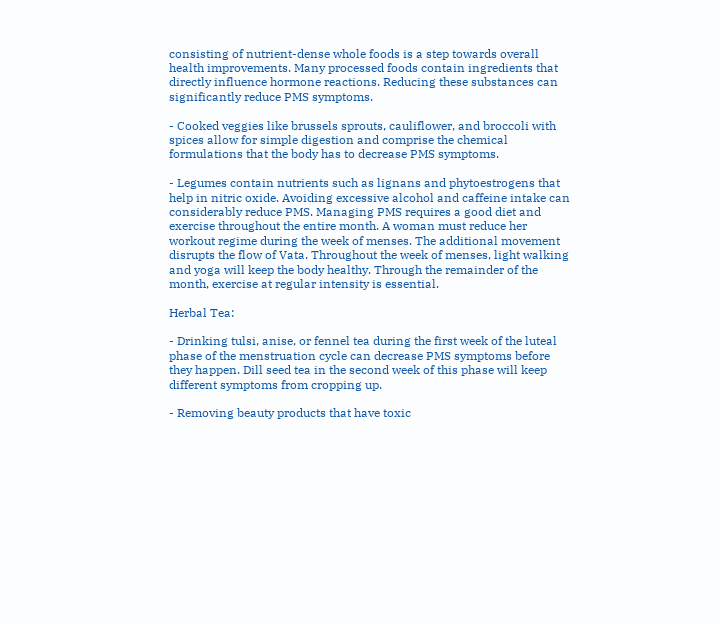consisting of nutrient-dense whole foods is a step towards overall health improvements. Many processed foods contain ingredients that directly influence hormone reactions. Reducing these substances can significantly reduce PMS symptoms.

- Cooked veggies like brussels sprouts, cauliflower, and broccoli with spices allow for simple digestion and comprise the chemical formulations that the body has to decrease PMS symptoms.

- Legumes contain nutrients such as lignans and phytoestrogens that help in nitric oxide. Avoiding excessive alcohol and caffeine intake can considerably reduce PMS. Managing PMS requires a good diet and exercise throughout the entire month. A woman must reduce her workout regime during the week of menses. The additional movement disrupts the flow of Vata. Throughout the week of menses, light walking and yoga will keep the body healthy. Through the remainder of the month, exercise at regular intensity is essential.

Herbal Tea:

- Drinking tulsi, anise, or fennel tea during the first week of the luteal phase of the menstruation cycle can decrease PMS symptoms before they happen. Dill seed tea in the second week of this phase will keep different symptoms from cropping up.

- Removing beauty products that have toxic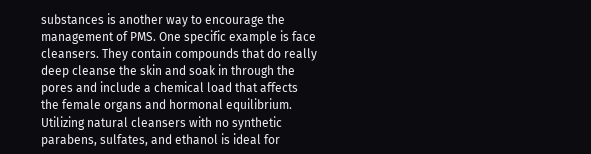substances is another way to encourage the management of PMS. One specific example is face cleansers. They contain compounds that do really deep cleanse the skin and soak in through the pores and include a chemical load that affects the female organs and hormonal equilibrium. Utilizing natural cleansers with no synthetic parabens, sulfates, and ethanol is ideal for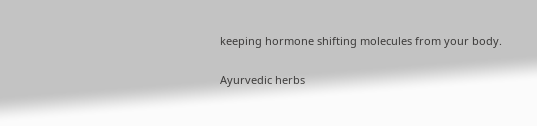keeping hormone shifting molecules from your body.

Ayurvedic herbs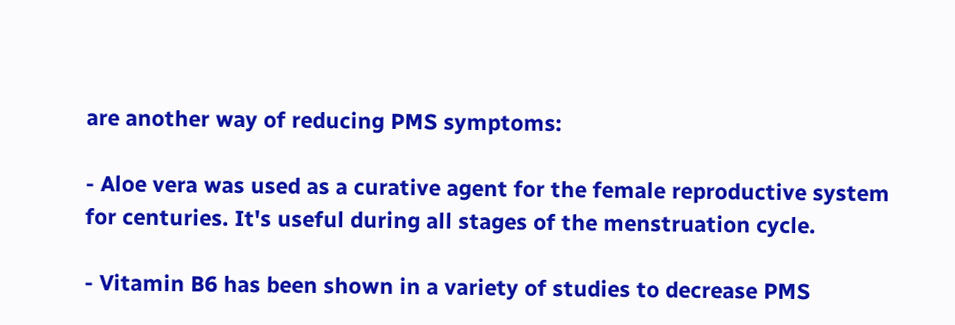are another way of reducing PMS symptoms:

- Aloe vera was used as a curative agent for the female reproductive system for centuries. It's useful during all stages of the menstruation cycle.

- Vitamin B6 has been shown in a variety of studies to decrease PMS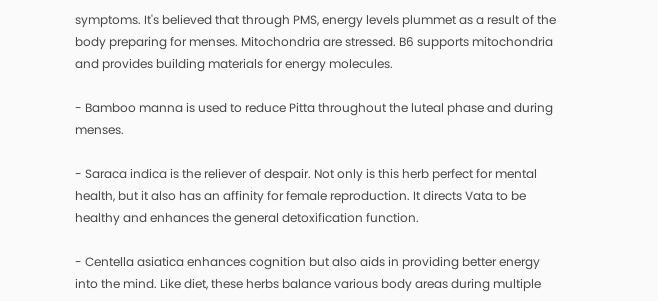symptoms. It's believed that through PMS, energy levels plummet as a result of the body preparing for menses. Mitochondria are stressed. B6 supports mitochondria and provides building materials for energy molecules.

- Bamboo manna is used to reduce Pitta throughout the luteal phase and during menses.

- Saraca indica is the reliever of despair. Not only is this herb perfect for mental health, but it also has an affinity for female reproduction. It directs Vata to be healthy and enhances the general detoxification function.

- Centella asiatica enhances cognition but also aids in providing better energy into the mind. Like diet, these herbs balance various body areas during multiple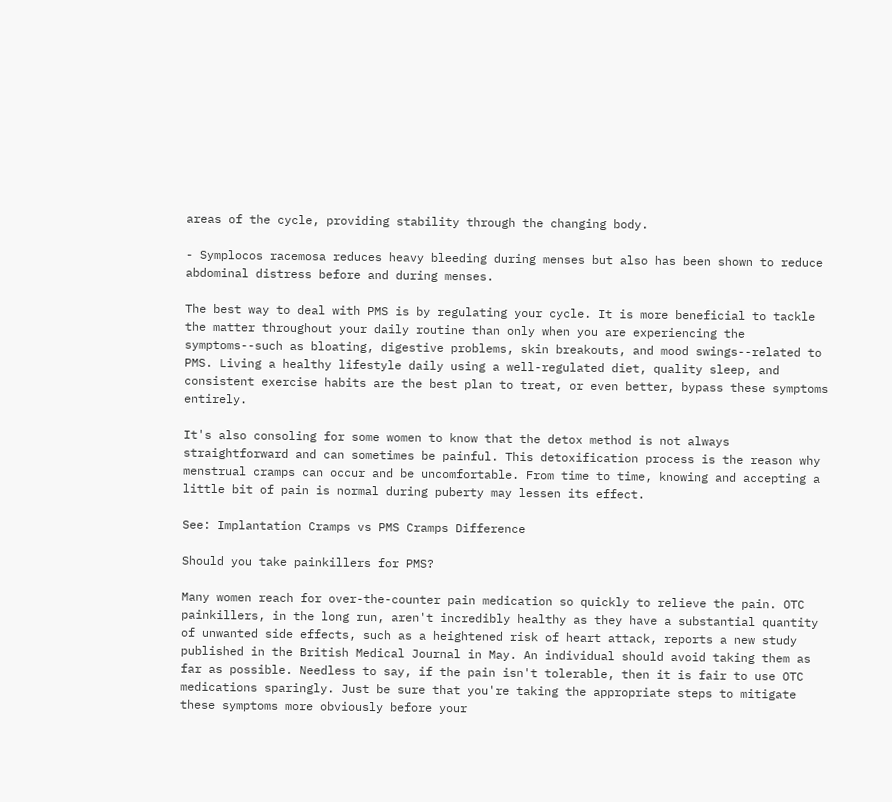areas of the cycle, providing stability through the changing body.

- Symplocos racemosa reduces heavy bleeding during menses but also has been shown to reduce abdominal distress before and during menses.

The best way to deal with PMS is by regulating your cycle. It is more beneficial to tackle the matter throughout your daily routine than only when you are experiencing the symptoms--such as bloating, digestive problems, skin breakouts, and mood swings--related to PMS. Living a healthy lifestyle daily using a well-regulated diet, quality sleep, and consistent exercise habits are the best plan to treat, or even better, bypass these symptoms entirely.

It's also consoling for some women to know that the detox method is not always straightforward and can sometimes be painful. This detoxification process is the reason why menstrual cramps can occur and be uncomfortable. From time to time, knowing and accepting a little bit of pain is normal during puberty may lessen its effect.

See: Implantation Cramps vs PMS Cramps Difference

Should you take painkillers for PMS?

Many women reach for over-the-counter pain medication so quickly to relieve the pain. OTC painkillers, in the long run, aren't incredibly healthy as they have a substantial quantity of unwanted side effects, such as a heightened risk of heart attack, reports a new study published in the British Medical Journal in May. An individual should avoid taking them as far as possible. Needless to say, if the pain isn't tolerable, then it is fair to use OTC medications sparingly. Just be sure that you're taking the appropriate steps to mitigate these symptoms more obviously before your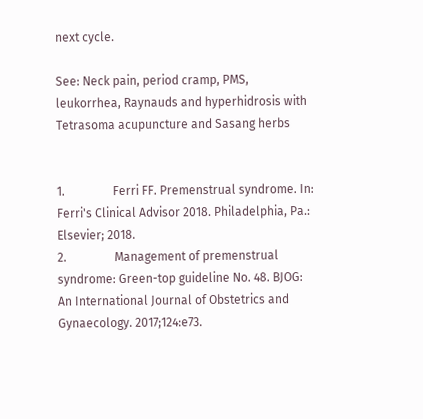next cycle.

See: Neck pain, period cramp, PMS, leukorrhea, Raynauds and hyperhidrosis with Tetrasoma acupuncture and Sasang herbs


1.                Ferri FF. Premenstrual syndrome. In: Ferri's Clinical Advisor 2018. Philadelphia, Pa.: Elsevier; 2018.
2.                Management of premenstrual syndrome: Green-top guideline No. 48. BJOG: An International Journal of Obstetrics and Gynaecology. 2017;124:e73.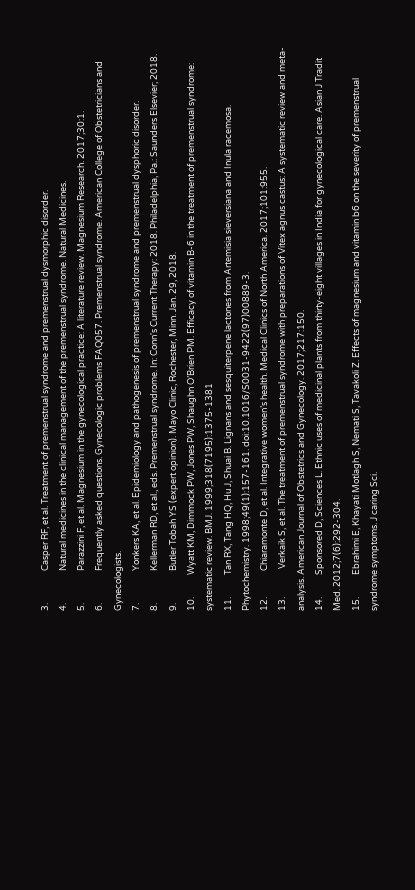3.                Casper RF, et al. Treatment of premenstrual syndrome and premenstrual dysmorphic disorder.
4.                Natural medicines in the clinical management of the premenstrual syndrome. Natural Medicines.
5.                Parazzini F, et al. Magnesium in the gynecological practice: A literature review. Magnesium Research. 2017;30:1.
6.                Frequently asked questions. Gynecologic problems FAQ057. Premenstrual syndrome. American College of Obstetricians and Gynecologists.
7.                Yonkers KA, et al. Epidemiology and pathogenesis of premenstrual syndrome and premenstrual dysphoric disorder.
8.                Kellerman RD, et al., eds. Premenstrual syndrome. In: Conn's Current Therapy: 2018. Philadelphia, Pa.: Saunders Elsevier; 2018.
9.                Butler Tobah YS (expert opinion). Mayo Clinic, Rochester, Minn. Jan. 29, 2018.
10.           Wyatt KM, Dimmock PW, Jones PW, Shaughn O’Brien PM. Efficacy of vitamin B-6 in the treatment of premenstrual syndrome: systematic review. BMJ. 1999;318(7195):1375-1381
11.           Tan RX, Tang HQ, Hu J, Shuai B. Lignans and sesquiterpene lactones from Artemisia sieversiana and Inula racemosa. Phytochemistry. 1998;49(1):157-161. doi:10.1016/S0031-9422(97)00889-3.
12.             Chiaramonte D, et al. Integrative women’s health. Medical Clinics of North America. 2017;101:955.
13.              Verkaik S, et al. The treatment of premenstrual syndrome with preparations of Vitex agnus castus: A systematic review and meta-analysis. American Journal of Obstetrics and Gynecology. 2017;217:150.
14.           Sponsored D, Sciences L. Ethnic uses of medicinal plants from thirty-eight villages in India for gynecological care. Asian J Tradit Med. 2012;7(6):292-304.
15.           Ebrahimi E, Khayati Motlagh S, Nemati S, Tavakoli Z. Effects of magnesium and vitamin b6 on the severity of premenstrual syndrome symptoms. J caring Sci.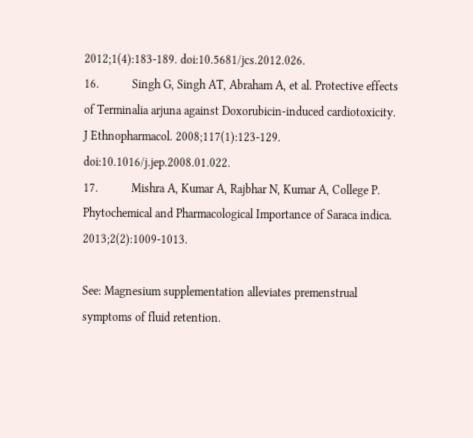2012;1(4):183-189. doi:10.5681/jcs.2012.026.
16.           Singh G, Singh AT, Abraham A, et al. Protective effects of Terminalia arjuna against Doxorubicin-induced cardiotoxicity. J Ethnopharmacol. 2008;117(1):123-129. doi:10.1016/j.jep.2008.01.022.
17.           Mishra A, Kumar A, Rajbhar N, Kumar A, College P. Phytochemical and Pharmacological Importance of Saraca indica. 2013;2(2):1009-1013.

See: Magnesium supplementation alleviates premenstrual symptoms of fluid retention.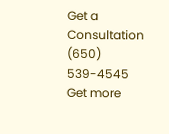Get a Consultation
(650) 539-4545
Get more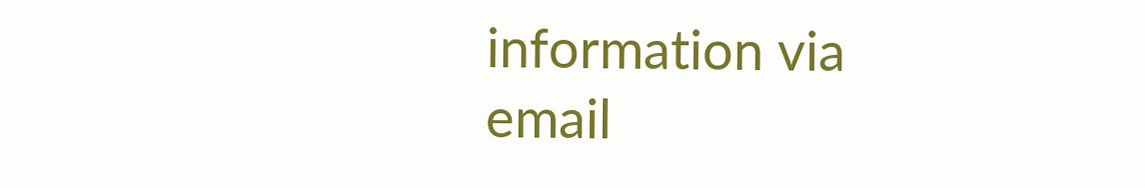information via email